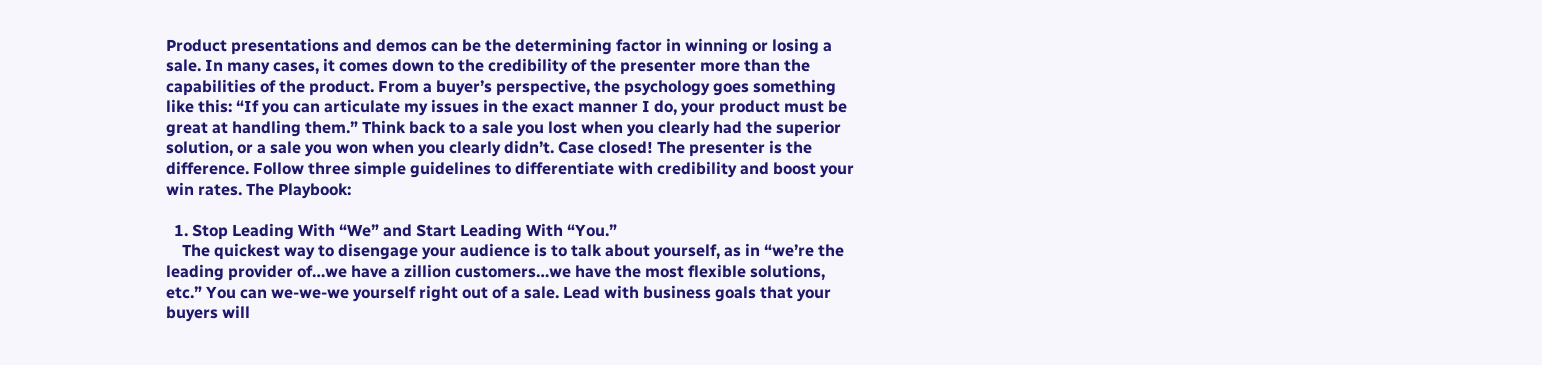Product presentations and demos can be the determining factor in winning or losing a sale. In many cases, it comes down to the credibility of the presenter more than the capabilities of the product. From a buyer’s perspective, the psychology goes something like this: “If you can articulate my issues in the exact manner I do, your product must be great at handling them.” Think back to a sale you lost when you clearly had the superior solution, or a sale you won when you clearly didn’t. Case closed! The presenter is the difference. Follow three simple guidelines to differentiate with credibility and boost your win rates. The Playbook:

  1. Stop Leading With “We” and Start Leading With “You.”
    The quickest way to disengage your audience is to talk about yourself, as in “we’re the leading provider of…we have a zillion customers…we have the most flexible solutions, etc.” You can we-we-we yourself right out of a sale. Lead with business goals that your buyers will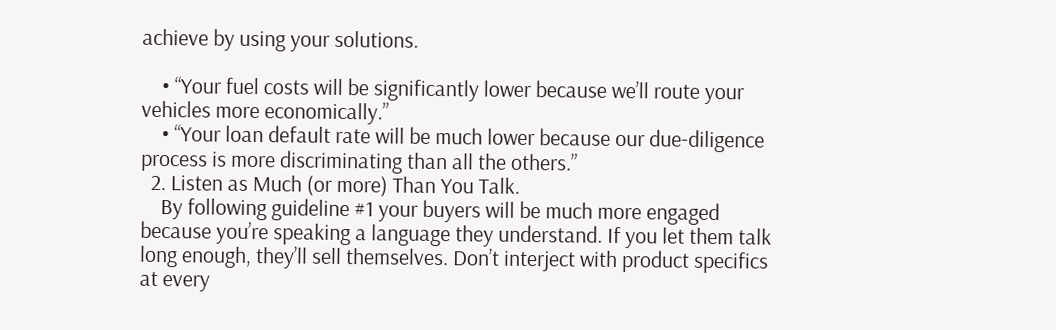achieve by using your solutions.

    • “Your fuel costs will be significantly lower because we’ll route your vehicles more economically.”
    • “Your loan default rate will be much lower because our due-diligence process is more discriminating than all the others.”
  2. Listen as Much (or more) Than You Talk.
    By following guideline #1 your buyers will be much more engaged because you’re speaking a language they understand. If you let them talk long enough, they’ll sell themselves. Don’t interject with product specifics at every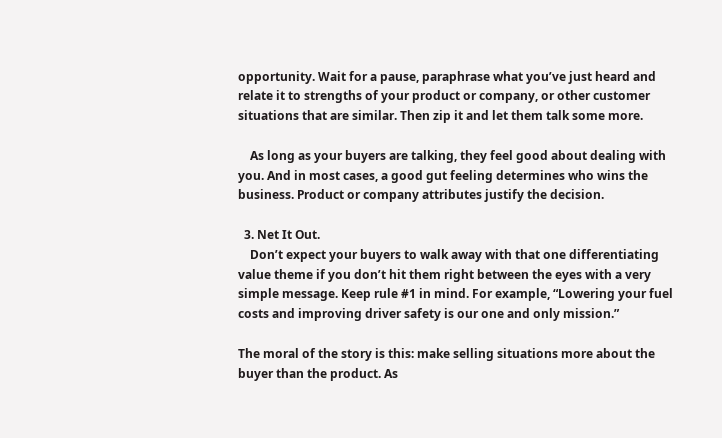opportunity. Wait for a pause, paraphrase what you’ve just heard and relate it to strengths of your product or company, or other customer situations that are similar. Then zip it and let them talk some more.

    As long as your buyers are talking, they feel good about dealing with you. And in most cases, a good gut feeling determines who wins the business. Product or company attributes justify the decision.

  3. Net It Out.
    Don’t expect your buyers to walk away with that one differentiating value theme if you don’t hit them right between the eyes with a very simple message. Keep rule #1 in mind. For example, “Lowering your fuel costs and improving driver safety is our one and only mission.”

The moral of the story is this: make selling situations more about the buyer than the product. As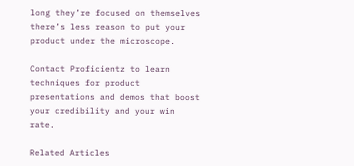long they’re focused on themselves there’s less reason to put your product under the microscope.

Contact Proficientz to learn techniques for product presentations and demos that boost your credibility and your win rate.

Related Articles